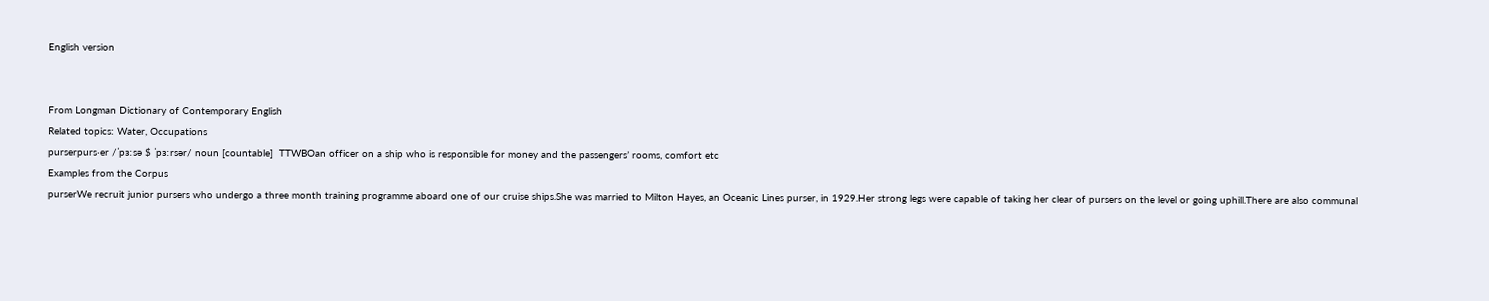English version


From Longman Dictionary of Contemporary English
Related topics: Water, Occupations
purserpurs‧er /ˈpɜːsə $ ˈpɜːrsər/ noun [countable]  TTWBOan officer on a ship who is responsible for money and the passengers’ rooms, comfort etc
Examples from the Corpus
purserWe recruit junior pursers who undergo a three month training programme aboard one of our cruise ships.She was married to Milton Hayes, an Oceanic Lines purser, in 1929.Her strong legs were capable of taking her clear of pursers on the level or going uphill.There are also communal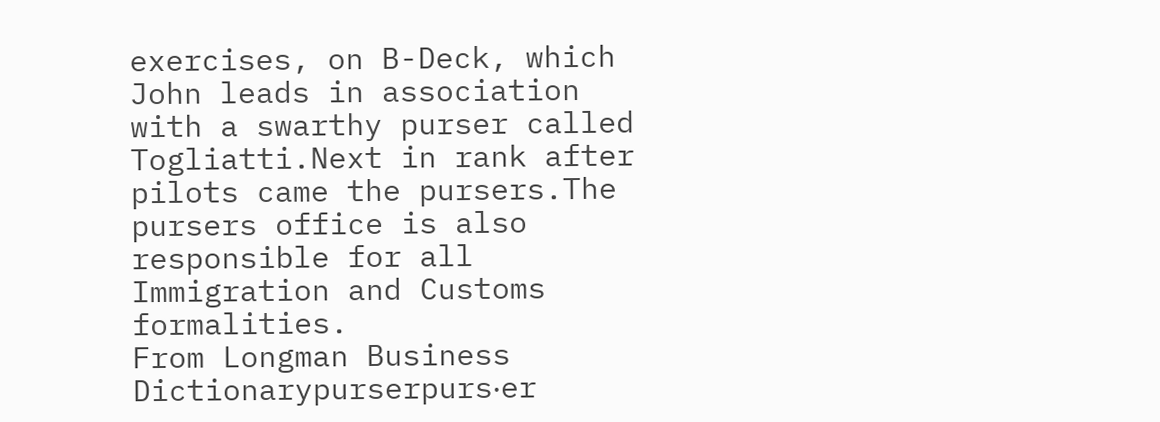exercises, on B-Deck, which John leads in association with a swarthy purser called Togliatti.Next in rank after pilots came the pursers.The pursers office is also responsible for all Immigration and Customs formalities.
From Longman Business Dictionarypurserpurs‧er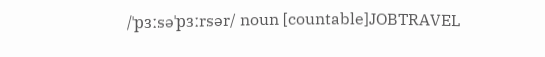/ˈpɜːsəˈpɜːrsər/ noun [countable]JOBTRAVEL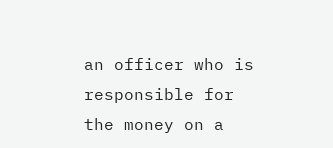an officer who is responsible for the money on a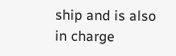ship and is also in charge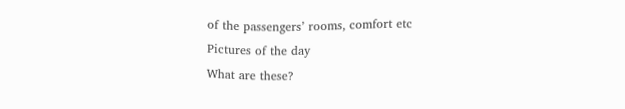of the passengers’ rooms, comfort etc
Pictures of the day
What are these?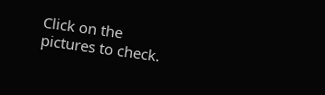Click on the pictures to check.